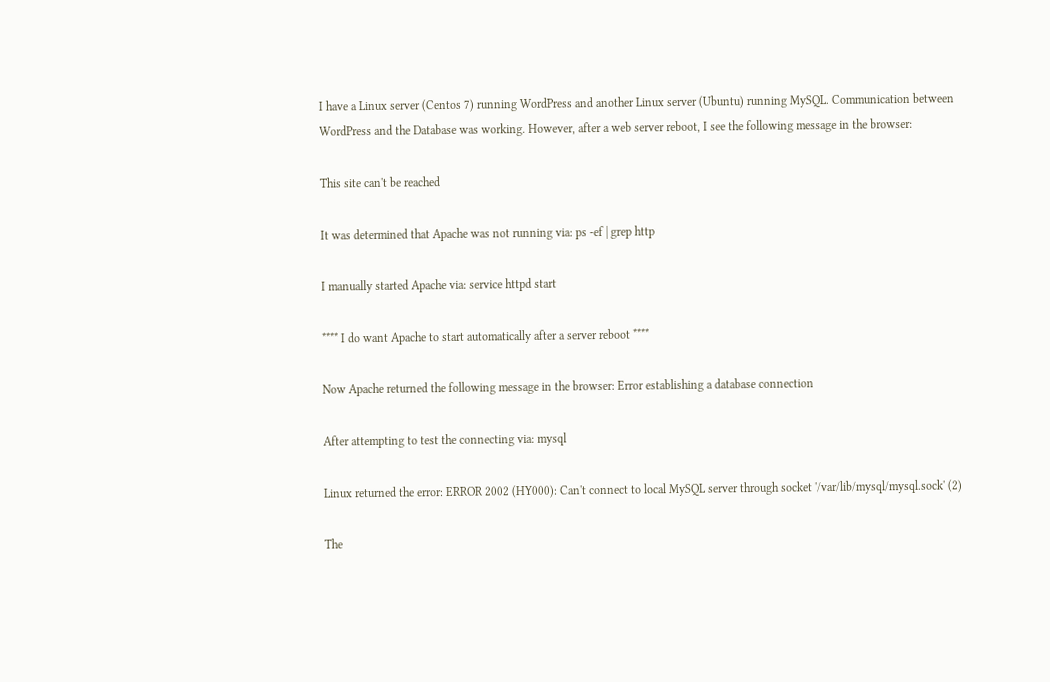I have a Linux server (Centos 7) running WordPress and another Linux server (Ubuntu) running MySQL. Communication between WordPress and the Database was working. However, after a web server reboot, I see the following message in the browser:

This site can't be reached

It was determined that Apache was not running via: ps -ef | grep http

I manually started Apache via: service httpd start

**** I do want Apache to start automatically after a server reboot ****

Now Apache returned the following message in the browser: Error establishing a database connection

After attempting to test the connecting via: mysql

Linux returned the error: ERROR 2002 (HY000): Can't connect to local MySQL server through socket '/var/lib/mysql/mysql.sock' (2)

The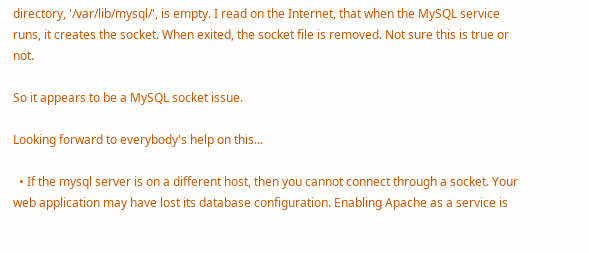directory, '/var/lib/mysql/', is empty. I read on the Internet, that when the MySQL service runs, it creates the socket. When exited, the socket file is removed. Not sure this is true or not.

So it appears to be a MySQL socket issue.

Looking forward to everybody's help on this...

  • If the mysql server is on a different host, then you cannot connect through a socket. Your web application may have lost its database configuration. Enabling Apache as a service is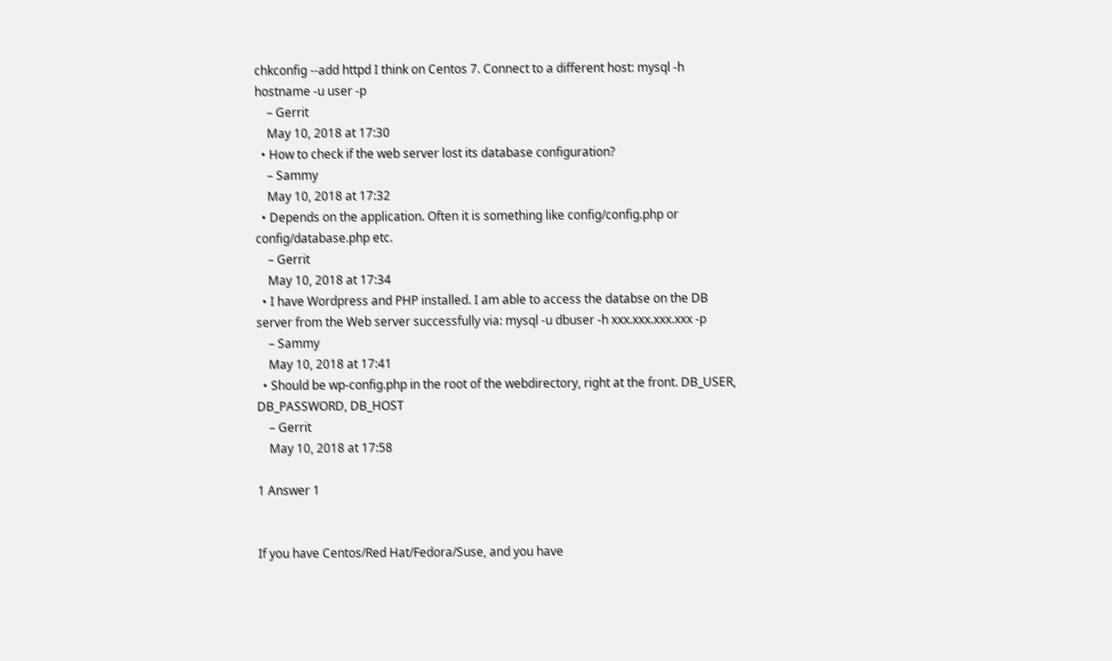chkconfig --add httpd I think on Centos 7. Connect to a different host: mysql -h hostname -u user -p
    – Gerrit
    May 10, 2018 at 17:30
  • How to check if the web server lost its database configuration?
    – Sammy
    May 10, 2018 at 17:32
  • Depends on the application. Often it is something like config/config.php or config/database.php etc.
    – Gerrit
    May 10, 2018 at 17:34
  • I have Wordpress and PHP installed. I am able to access the databse on the DB server from the Web server successfully via: mysql -u dbuser -h xxx.xxx.xxx.xxx -p
    – Sammy
    May 10, 2018 at 17:41
  • Should be wp-config.php in the root of the webdirectory, right at the front. DB_USER, DB_PASSWORD, DB_HOST
    – Gerrit
    May 10, 2018 at 17:58

1 Answer 1


If you have Centos/Red Hat/Fedora/Suse, and you have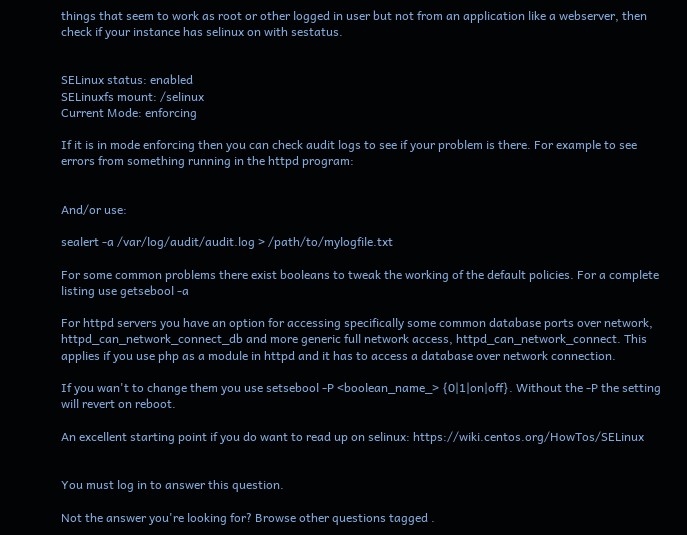things that seem to work as root or other logged in user but not from an application like a webserver, then check if your instance has selinux on with sestatus.


SELinux status: enabled
SELinuxfs mount: /selinux
Current Mode: enforcing

If it is in mode enforcing then you can check audit logs to see if your problem is there. For example to see errors from something running in the httpd program:


And/or use:

sealert -a /var/log/audit/audit.log > /path/to/mylogfile.txt

For some common problems there exist booleans to tweak the working of the default policies. For a complete listing use getsebool -a

For httpd servers you have an option for accessing specifically some common database ports over network, httpd_can_network_connect_db and more generic full network access, httpd_can_network_connect. This applies if you use php as a module in httpd and it has to access a database over network connection.

If you wan't to change them you use setsebool -P <boolean_name_> {0|1|on|off}. Without the -P the setting will revert on reboot.

An excellent starting point if you do want to read up on selinux: https://wiki.centos.org/HowTos/SELinux


You must log in to answer this question.

Not the answer you're looking for? Browse other questions tagged .